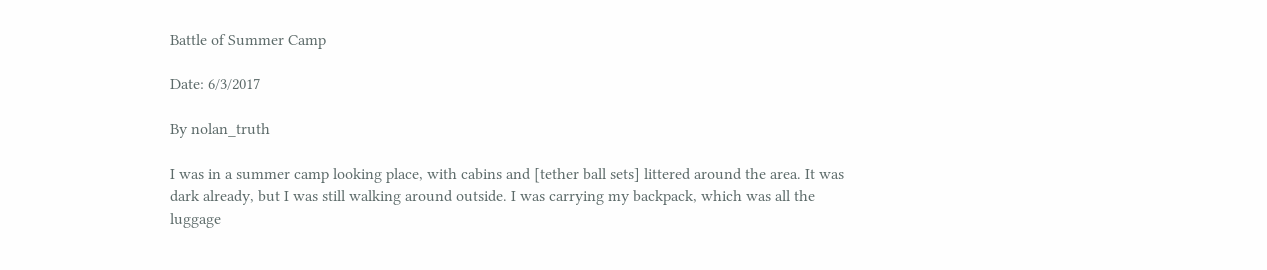Battle of Summer Camp

Date: 6/3/2017

By nolan_truth

I was in a summer camp looking place, with cabins and [tether ball sets] littered around the area. It was dark already, but I was still walking around outside. I was carrying my backpack, which was all the luggage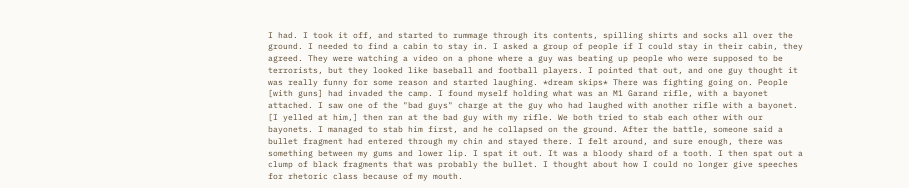I had. I took it off, and started to rummage through its contents, spilling shirts and socks all over the ground. I needed to find a cabin to stay in. I asked a group of people if I could stay in their cabin, they agreed. They were watching a video on a phone where a guy was beating up people who were supposed to be terrorists, but they looked like baseball and football players. I pointed that out, and one guy thought it was really funny for some reason and started laughing. *dream skips* There was fighting going on. People [with guns] had invaded the camp. I found myself holding what was an M1 Garand rifle, with a bayonet attached. I saw one of the "bad guys" charge at the guy who had laughed with another rifle with a bayonet. [I yelled at him,] then ran at the bad guy with my rifle. We both tried to stab each other with our bayonets. I managed to stab him first, and he collapsed on the ground. After the battle, someone said a bullet fragment had entered through my chin and stayed there. I felt around, and sure enough, there was something between my gums and lower lip. I spat it out. It was a bloody shard of a tooth. I then spat out a clump of black fragments that was probably the bullet. I thought about how I could no longer give speeches for rhetoric class because of my mouth.